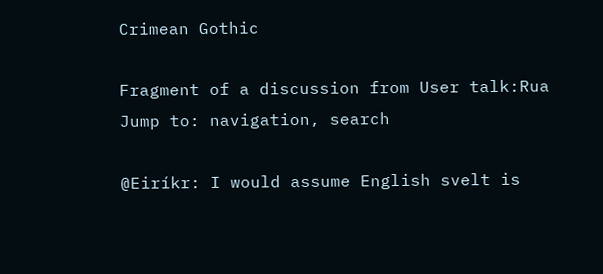Crimean Gothic

Fragment of a discussion from User talk:Rua
Jump to: navigation, search

@Eiríkr: I would assume English svelt is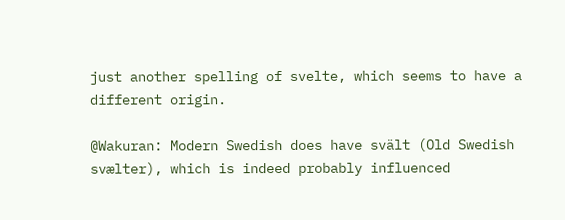just another spelling of svelte, which seems to have a different origin.

@Wakuran: Modern Swedish does have svält (Old Swedish svælter), which is indeed probably influenced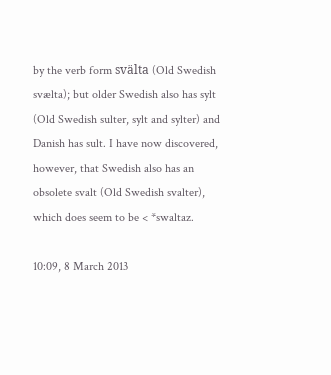by the verb form svälta (Old Swedish svælta); but older Swedish also has sylt (Old Swedish sulter, sylt and sylter) and Danish has sult. I have now discovered, however, that Swedish also has an obsolete svalt (Old Swedish svalter), which does seem to be < *swaltaz.

10:09, 8 March 2013